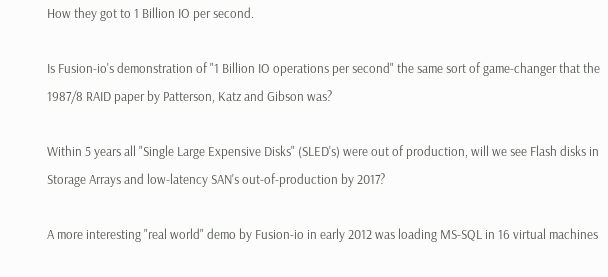How they got to 1 Billion IO per second.

Is Fusion-io's demonstration of "1 Billion IO operations per second" the same sort of game-changer that the 1987/8 RAID paper by Patterson, Katz and Gibson was?

Within 5 years all "Single Large Expensive Disks" (SLED's) were out of production, will we see Flash disks in Storage Arrays and low-latency SAN's out-of-production by 2017?

A more interesting "real world" demo by Fusion-io in early 2012 was loading MS-SQL in 16 virtual machines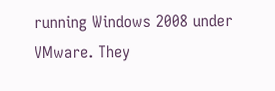running Windows 2008 under VMware. They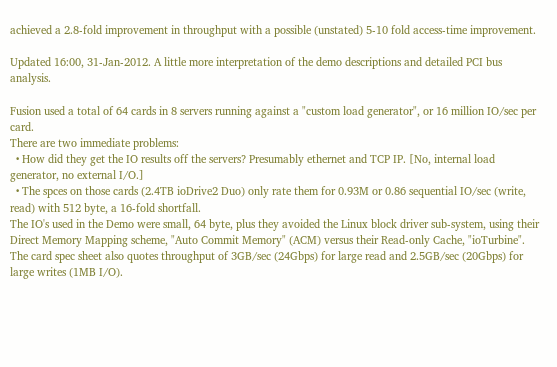achieved a 2.8-fold improvement in throughput with a possible (unstated) 5-10 fold access-time improvement.

Updated 16:00, 31-Jan-2012. A little more interpretation of the demo descriptions and detailed PCI bus analysis.

Fusion used a total of 64 cards in 8 servers running against a "custom load generator", or 16 million IO/sec per card.
There are two immediate problems:
  • How did they get the IO results off the servers? Presumably ethernet and TCP IP. [No, internal load generator, no external I/O.]
  • The spces on those cards (2.4TB ioDrive2 Duo) only rate them for 0.93M or 0.86 sequential IO/sec (write, read) with 512 byte, a 16-fold shortfall.
The IO's used in the Demo were small, 64 byte, plus they avoided the Linux block driver sub-system, using their Direct Memory Mapping scheme, "Auto Commit Memory" (ACM) versus their Read-only Cache, "ioTurbine".
The card spec sheet also quotes throughput of 3GB/sec (24Gbps) for large read and 2.5GB/sec (20Gbps) for large writes (1MB I/O).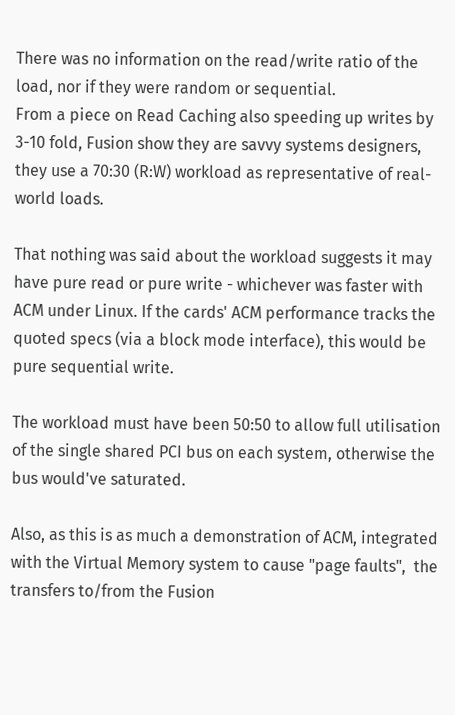There was no information on the read/write ratio of the load, nor if they were random or sequential.
From a piece on Read Caching also speeding up writes by 3-10 fold, Fusion show they are savvy systems designers, they use a 70:30 (R:W) workload as representative of real-world loads.

That nothing was said about the workload suggests it may have pure read or pure write - whichever was faster with ACM under Linux. If the cards' ACM performance tracks the quoted specs (via a block mode interface), this would be pure sequential write.

The workload must have been 50:50 to allow full utilisation of the single shared PCI bus on each system, otherwise the bus would've saturated.

Also, as this is as much a demonstration of ACM, integrated with the Virtual Memory system to cause "page faults",  the transfers to/from the Fusion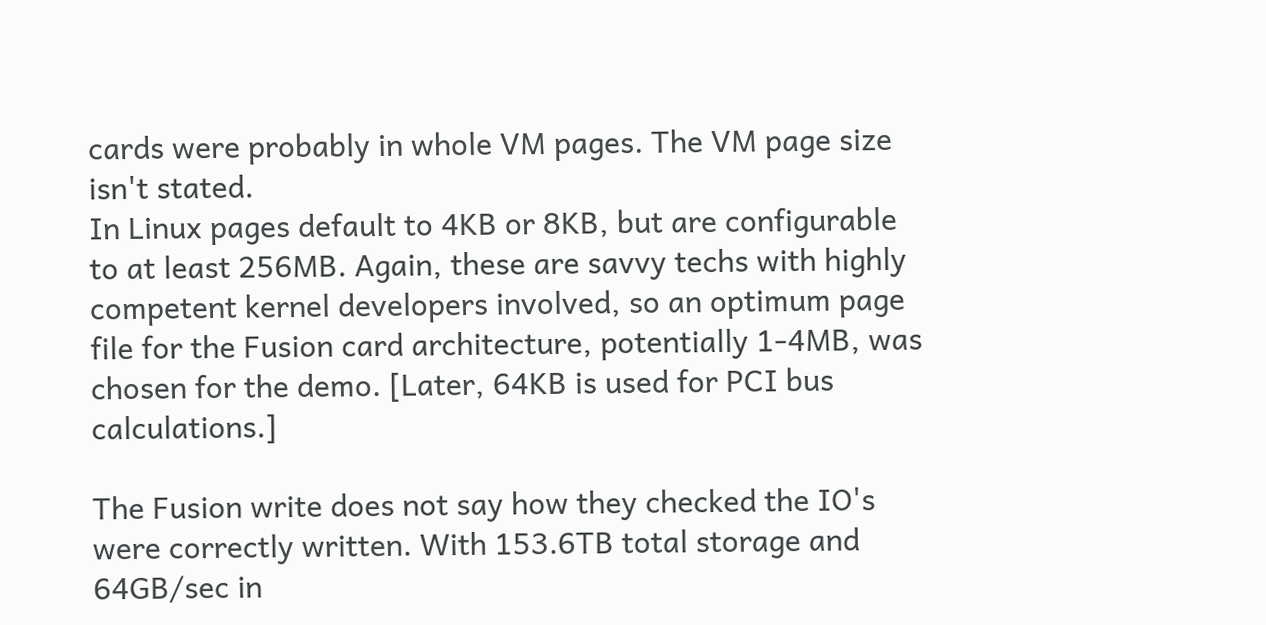cards were probably in whole VM pages. The VM page size isn't stated.
In Linux pages default to 4KB or 8KB, but are configurable to at least 256MB. Again, these are savvy techs with highly competent kernel developers involved, so an optimum page file for the Fusion card architecture, potentially 1-4MB, was chosen for the demo. [Later, 64KB is used for PCI bus calculations.]

The Fusion write does not say how they checked the IO's were correctly written. With 153.6TB total storage and 64GB/sec in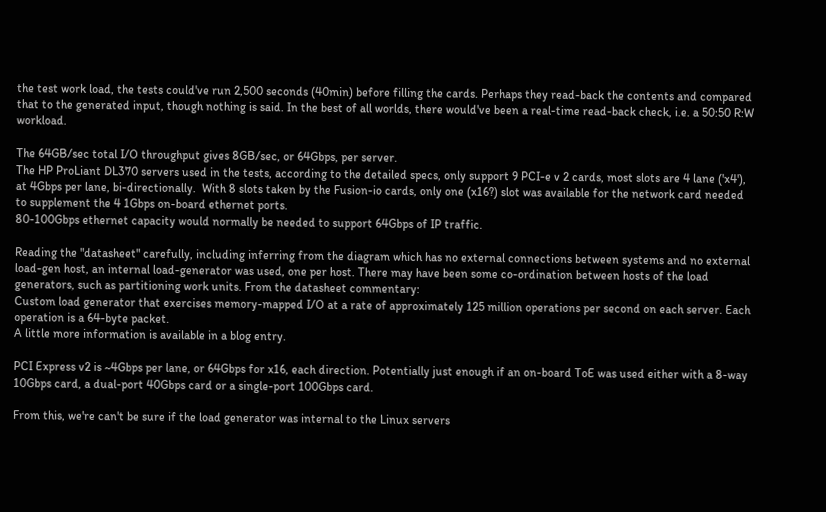the test work load, the tests could've run 2,500 seconds (40min) before filling the cards. Perhaps they read-back the contents and compared that to the generated input, though nothing is said. In the best of all worlds, there would've been a real-time read-back check, i.e. a 50:50 R:W workload.

The 64GB/sec total I/O throughput gives 8GB/sec, or 64Gbps, per server.
The HP ProLiant DL370 servers used in the tests, according to the detailed specs, only support 9 PCI-e v 2 cards, most slots are 4 lane ('x4'), at 4Gbps per lane, bi-directionally.  With 8 slots taken by the Fusion-io cards, only one (x16?) slot was available for the network card needed to supplement the 4 1Gbps on-board ethernet ports.
80-100Gbps ethernet capacity would normally be needed to support 64Gbps of IP traffic.

Reading the "datasheet" carefully, including inferring from the diagram which has no external connections between systems and no external load-gen host, an internal load-generator was used, one per host. There may have been some co-ordination between hosts of the load generators, such as partitioning work units. From the datasheet commentary:
Custom load generator that exercises memory-mapped I/O at a rate of approximately 125 million operations per second on each server. Each operation is a 64-byte packet.
A little more information is available in a blog entry.

PCI Express v2 is ~4Gbps per lane, or 64Gbps for x16, each direction. Potentially just enough if an on-board ToE was used either with a 8-way 10Gbps card, a dual-port 40Gbps card or a single-port 100Gbps card.

From this, we're can't be sure if the load generator was internal to the Linux servers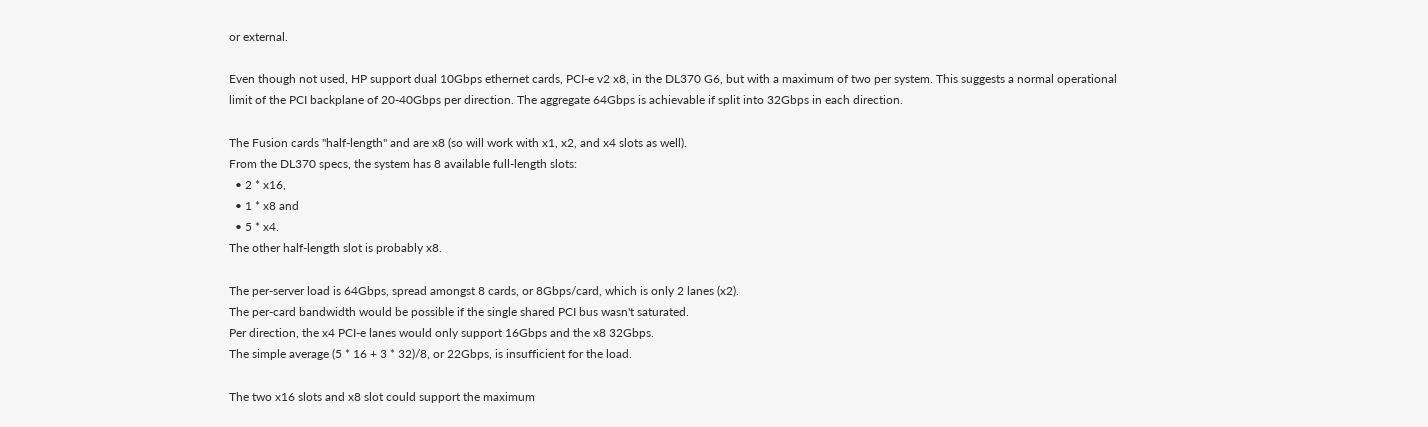or external.

Even though not used, HP support dual 10Gbps ethernet cards, PCI-e v2 x8, in the DL370 G6, but with a maximum of two per system. This suggests a normal operational limit of the PCI backplane of 20-40Gbps per direction. The aggregate 64Gbps is achievable if split into 32Gbps in each direction.

The Fusion cards "half-length" and are x8 (so will work with x1, x2, and x4 slots as well).
From the DL370 specs, the system has 8 available full-length slots:
  • 2 * x16,
  • 1 * x8 and
  • 5 * x4.
The other half-length slot is probably x8.

The per-server load is 64Gbps, spread amongst 8 cards, or 8Gbps/card, which is only 2 lanes (x2).
The per-card bandwidth would be possible if the single shared PCI bus wasn't saturated.
Per direction, the x4 PCI-e lanes would only support 16Gbps and the x8 32Gbps.
The simple average (5 * 16 + 3 * 32)/8, or 22Gbps, is insufficient for the load.

The two x16 slots and x8 slot could support the maximum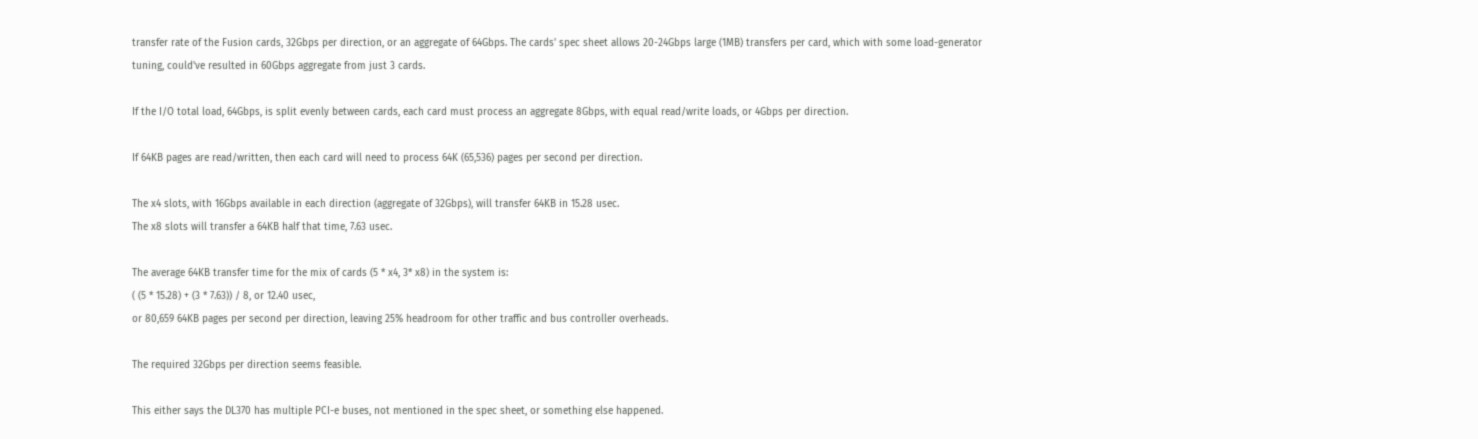transfer rate of the Fusion cards, 32Gbps per direction, or an aggregate of 64Gbps. The cards' spec sheet allows 20-24Gbps large (1MB) transfers per card, which with some load-generator tuning, could've resulted in 60Gbps aggregate from just 3 cards.

If the I/O total load, 64Gbps, is split evenly between cards, each card must process an aggregate 8Gbps, with equal read/write loads, or 4Gbps per direction.

If 64KB pages are read/written, then each card will need to process 64K (65,536) pages per second per direction.

The x4 slots, with 16Gbps available in each direction (aggregate of 32Gbps), will transfer 64KB in 15.28 usec.
The x8 slots will transfer a 64KB half that time, 7.63 usec.

The average 64KB transfer time for the mix of cards (5 * x4, 3* x8) in the system is:
( (5 * 15.28) + (3 * 7.63)) / 8, or 12.40 usec,
or 80,659 64KB pages per second per direction, leaving 25% headroom for other traffic and bus controller overheads.

The required 32Gbps per direction seems feasible.

This either says the DL370 has multiple PCI-e buses, not mentioned in the spec sheet, or something else happened.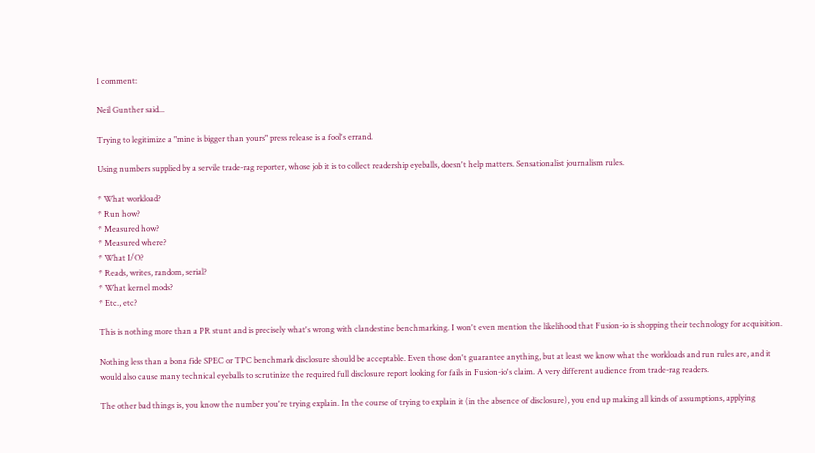1 comment:

Neil Gunther said...

Trying to legitimize a "mine is bigger than yours" press release is a fool's errand.

Using numbers supplied by a servile trade-rag reporter, whose job it is to collect readership eyeballs, doesn't help matters. Sensationalist journalism rules.

* What workload?
* Run how?
* Measured how?
* Measured where?
* What I/O?
* Reads, writes, random, serial?
* What kernel mods?
* Etc., etc?

This is nothing more than a PR stunt and is precisely what's wrong with clandestine benchmarking. I won't even mention the likelihood that Fusion-io is shopping their technology for acquisition.

Nothing less than a bona fide SPEC or TPC benchmark disclosure should be acceptable. Even those don't guarantee anything, but at least we know what the workloads and run rules are, and it would also cause many technical eyeballs to scrutinize the required full disclosure report looking for fails in Fusion-io's claim. A very different audience from trade-rag readers.

The other bad things is, you know the number you're trying explain. In the course of trying to explain it (in the absence of disclosure), you end up making all kinds of assumptions, applying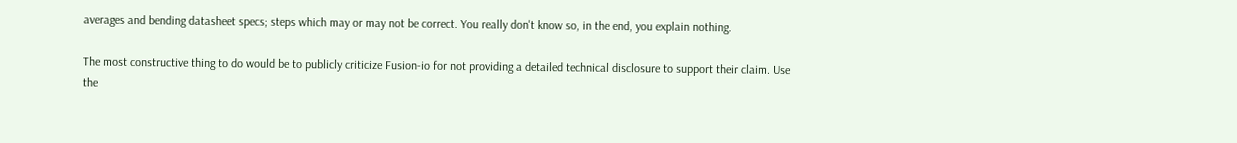averages and bending datasheet specs; steps which may or may not be correct. You really don't know so, in the end, you explain nothing.

The most constructive thing to do would be to publicly criticize Fusion-io for not providing a detailed technical disclosure to support their claim. Use the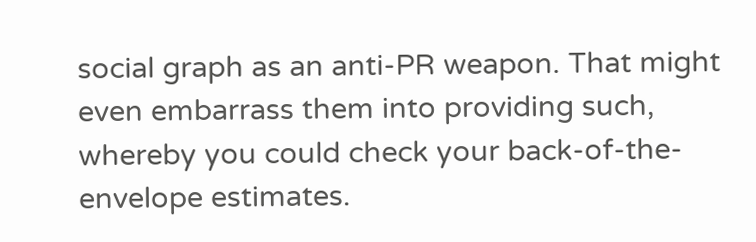social graph as an anti-PR weapon. That might even embarrass them into providing such, whereby you could check your back-of-the-envelope estimates.